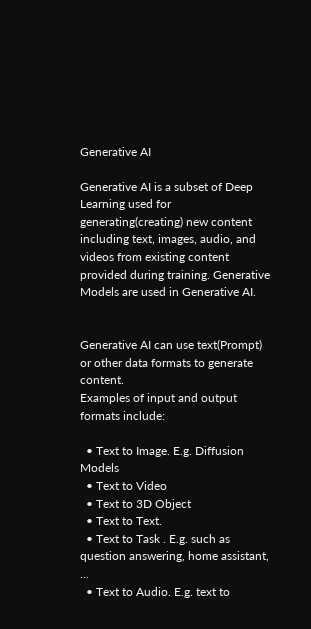Generative AI

Generative AI is a subset of Deep Learning used for generating(creating) new content including text, images, audio, and videos from existing content provided during training. Generative Models are used in Generative AI.


Generative AI can use text(Prompt) or other data formats to generate content.
Examples of input and output formats include:

  • Text to Image. E.g. Diffusion Models
  • Text to Video
  • Text to 3D Object
  • Text to Text.
  • Text to Task . E.g. such as question answering, home assistant, ...
  • Text to Audio. E.g. text to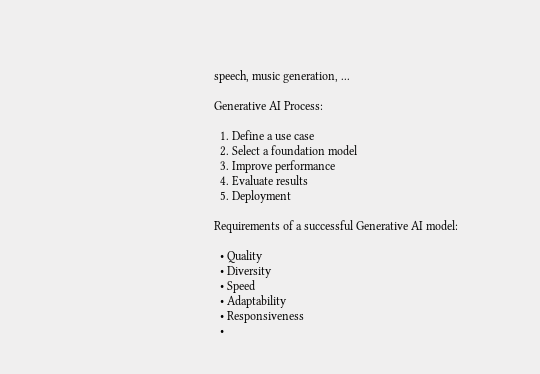speech, music generation, ...

Generative AI Process:

  1. Define a use case
  2. Select a foundation model
  3. Improve performance
  4. Evaluate results
  5. Deployment

Requirements of a successful Generative AI model:

  • Quality
  • Diversity
  • Speed
  • Adaptability
  • Responsiveness
  •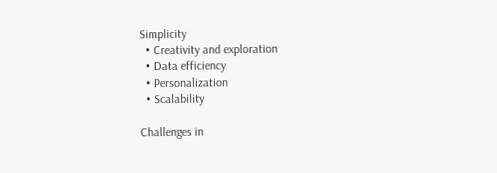Simplicity
  • Creativity and exploration
  • Data efficiency
  • Personalization
  • Scalability

Challenges in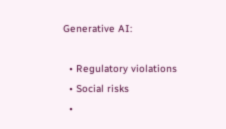Generative AI:

  • Regulatory violations
  • Social risks
  •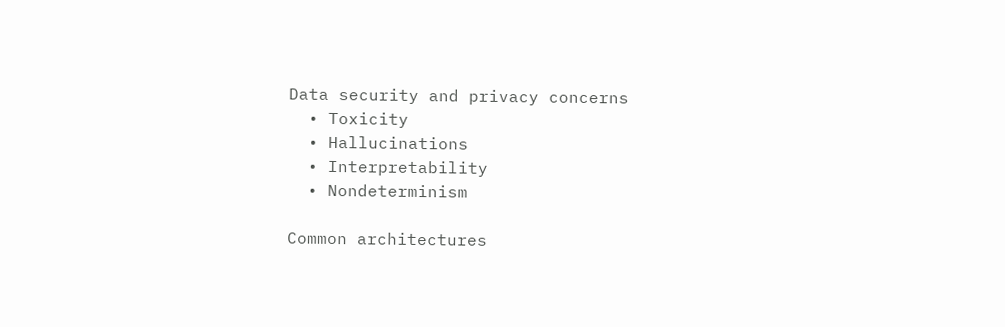Data security and privacy concerns
  • Toxicity
  • Hallucinations
  • Interpretability
  • Nondeterminism

Common architectures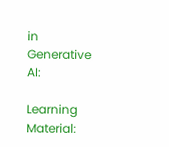in Generative AI:

Learning Material: